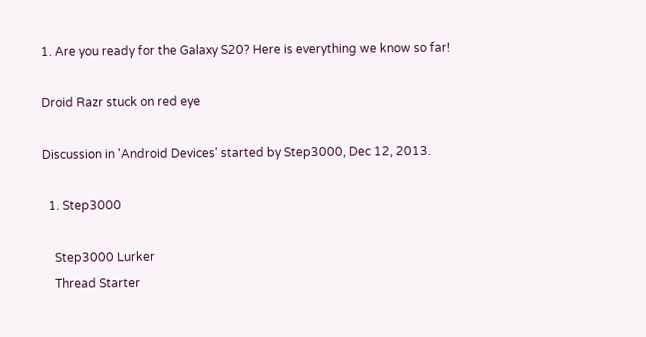1. Are you ready for the Galaxy S20? Here is everything we know so far!

Droid Razr stuck on red eye

Discussion in 'Android Devices' started by Step3000, Dec 12, 2013.

  1. Step3000

    Step3000 Lurker
    Thread Starter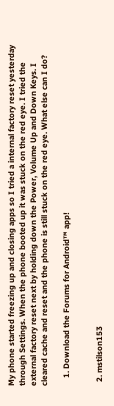My phone started freezing up and closing apps so I tried a internal factory reset yesterday through Settings. When the phone booted up it was stuck on the red eye. I tried the external factory reset next by holding down the Power, Volume Up and Down Keys. I cleared cache and reset and the phone is still stuck on the red eye. What else can I do?

    1. Download the Forums for Android™ app!


  2. mstilson153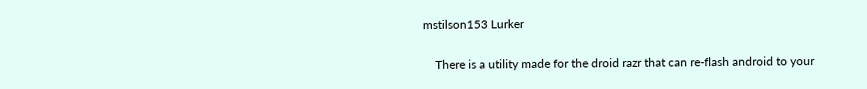mstilson153 Lurker

    There is a utility made for the droid razr that can re-flash android to your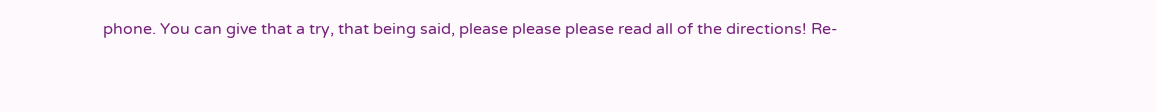phone. You can give that a try, that being said, please please please read all of the directions! Re-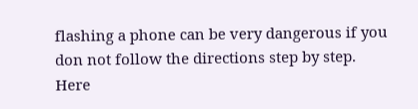flashing a phone can be very dangerous if you don not follow the directions step by step. Here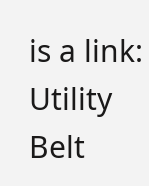is a link: Utility Belt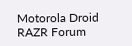Motorola Droid RAZR Forum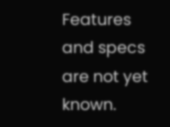Features and specs are not yet known.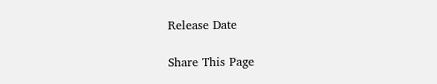Release Date

Share This Page